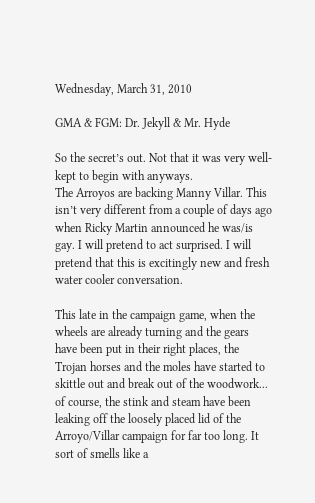Wednesday, March 31, 2010

GMA & FGM: Dr. Jekyll & Mr. Hyde

So the secret’s out. Not that it was very well-kept to begin with anyways.
The Arroyos are backing Manny Villar. This isn’t very different from a couple of days ago when Ricky Martin announced he was/is gay. I will pretend to act surprised. I will pretend that this is excitingly new and fresh water cooler conversation.

This late in the campaign game, when the wheels are already turning and the gears have been put in their right places, the Trojan horses and the moles have started to skittle out and break out of the woodwork... of course, the stink and steam have been leaking off the loosely placed lid of the Arroyo/Villar campaign for far too long. It sort of smells like a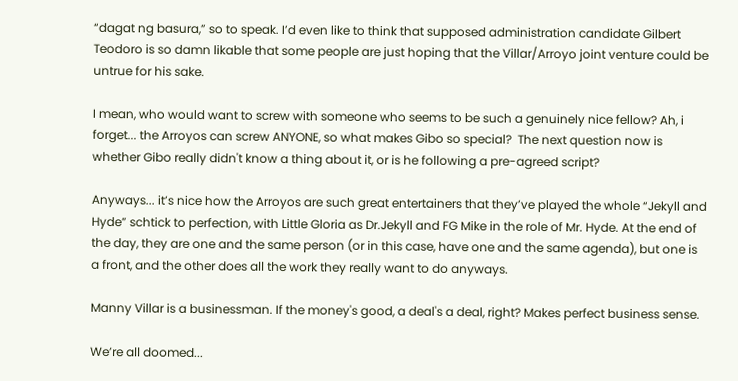“dagat ng basura,” so to speak. I’d even like to think that supposed administration candidate Gilbert Teodoro is so damn likable that some people are just hoping that the Villar/Arroyo joint venture could be untrue for his sake.

I mean, who would want to screw with someone who seems to be such a genuinely nice fellow? Ah, i forget... the Arroyos can screw ANYONE, so what makes Gibo so special?  The next question now is whether Gibo really didn't know a thing about it, or is he following a pre-agreed script?

Anyways... it’s nice how the Arroyos are such great entertainers that they’ve played the whole “Jekyll and Hyde” schtick to perfection, with Little Gloria as Dr.Jekyll and FG Mike in the role of Mr. Hyde. At the end of the day, they are one and the same person (or in this case, have one and the same agenda), but one is a front, and the other does all the work they really want to do anyways.

Manny Villar is a businessman. If the money's good, a deal's a deal, right? Makes perfect business sense.

We’re all doomed...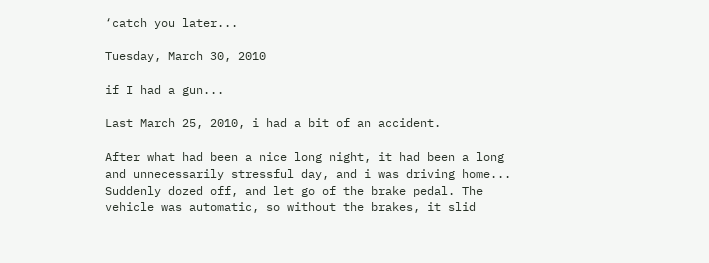‘catch you later...

Tuesday, March 30, 2010

if I had a gun...

Last March 25, 2010, i had a bit of an accident.

After what had been a nice long night, it had been a long and unnecessarily stressful day, and i was driving home... Suddenly dozed off, and let go of the brake pedal. The vehicle was automatic, so without the brakes, it slid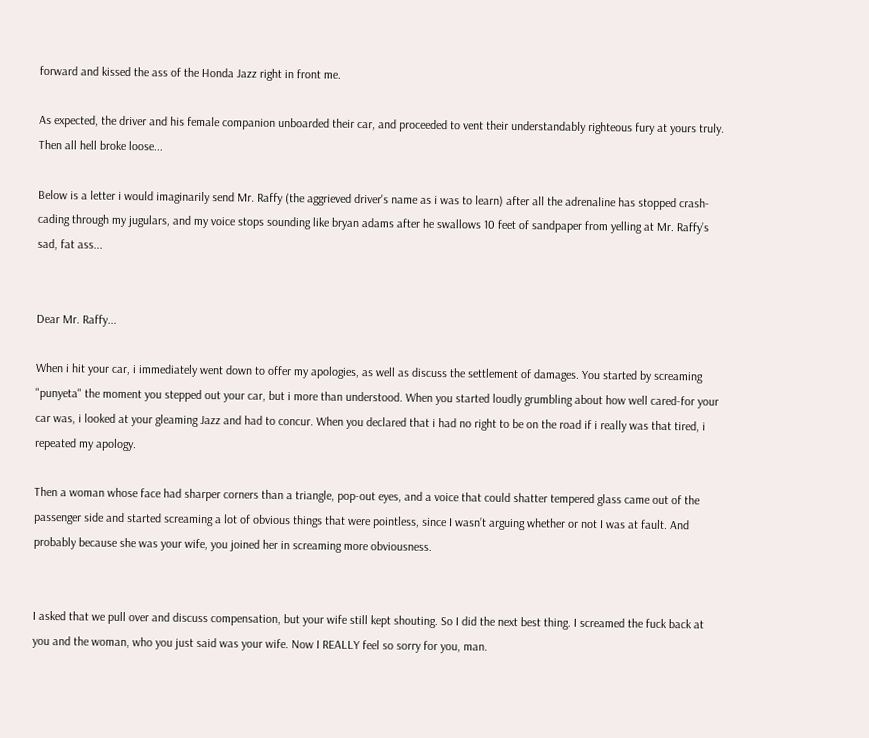forward and kissed the ass of the Honda Jazz right in front me.

As expected, the driver and his female companion unboarded their car, and proceeded to vent their understandably righteous fury at yours truly. Then all hell broke loose...

Below is a letter i would imaginarily send Mr. Raffy (the aggrieved driver's name as i was to learn) after all the adrenaline has stopped crash-cading through my jugulars, and my voice stops sounding like bryan adams after he swallows 10 feet of sandpaper from yelling at Mr. Raffy’s sad, fat ass...


Dear Mr. Raffy...

When i hit your car, i immediately went down to offer my apologies, as well as discuss the settlement of damages. You started by screaming "punyeta" the moment you stepped out your car, but i more than understood. When you started loudly grumbling about how well cared-for your car was, i looked at your gleaming Jazz and had to concur. When you declared that i had no right to be on the road if i really was that tired, i repeated my apology.

Then a woman whose face had sharper corners than a triangle, pop-out eyes, and a voice that could shatter tempered glass came out of the passenger side and started screaming a lot of obvious things that were pointless, since I wasn’t arguing whether or not I was at fault. And probably because she was your wife, you joined her in screaming more obviousness.


I asked that we pull over and discuss compensation, but your wife still kept shouting. So I did the next best thing. I screamed the fuck back at you and the woman, who you just said was your wife. Now I REALLY feel so sorry for you, man.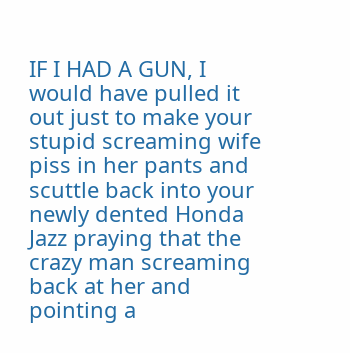IF I HAD A GUN, I would have pulled it out just to make your stupid screaming wife piss in her pants and scuttle back into your newly dented Honda Jazz praying that the crazy man screaming back at her and pointing a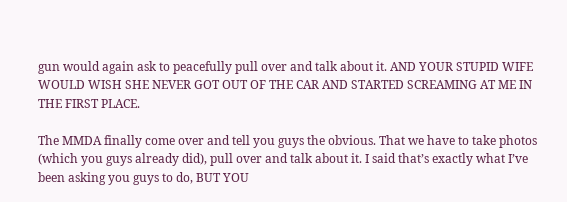gun would again ask to peacefully pull over and talk about it. AND YOUR STUPID WIFE WOULD WISH SHE NEVER GOT OUT OF THE CAR AND STARTED SCREAMING AT ME IN THE FIRST PLACE.

The MMDA finally come over and tell you guys the obvious. That we have to take photos (which you guys already did), pull over and talk about it. I said that’s exactly what I’ve been asking you guys to do, BUT YOU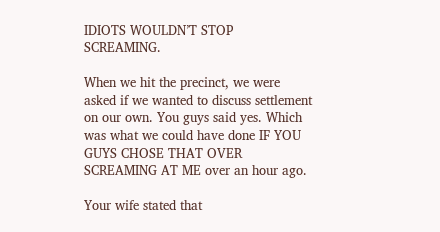IDIOTS WOULDN’T STOP SCREAMING.

When we hit the precinct, we were asked if we wanted to discuss settlement on our own. You guys said yes. Which was what we could have done IF YOU GUYS CHOSE THAT OVER SCREAMING AT ME over an hour ago.

Your wife stated that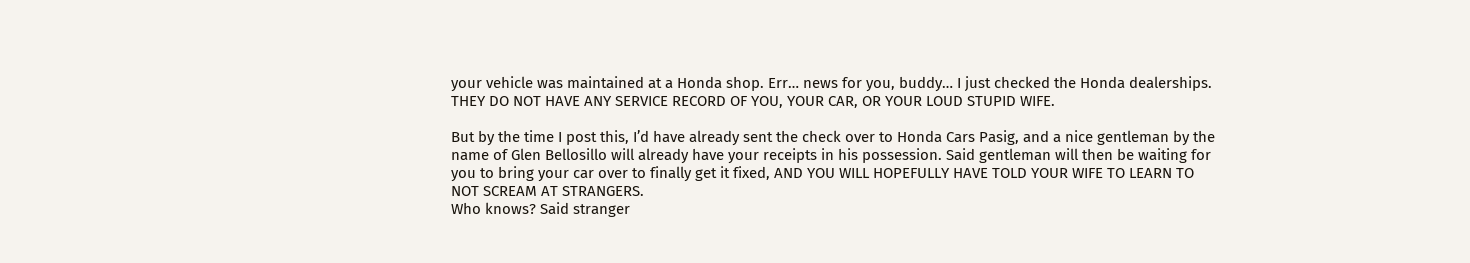your vehicle was maintained at a Honda shop. Err… news for you, buddy… I just checked the Honda dealerships. THEY DO NOT HAVE ANY SERVICE RECORD OF YOU, YOUR CAR, OR YOUR LOUD STUPID WIFE.

But by the time I post this, I’d have already sent the check over to Honda Cars Pasig, and a nice gentleman by the name of Glen Bellosillo will already have your receipts in his possession. Said gentleman will then be waiting for you to bring your car over to finally get it fixed, AND YOU WILL HOPEFULLY HAVE TOLD YOUR WIFE TO LEARN TO NOT SCREAM AT STRANGERS.
Who knows? Said stranger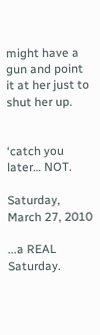might have a gun and point it at her just to shut her up.


‘catch you later… NOT.

Saturday, March 27, 2010

...a REAL Saturday.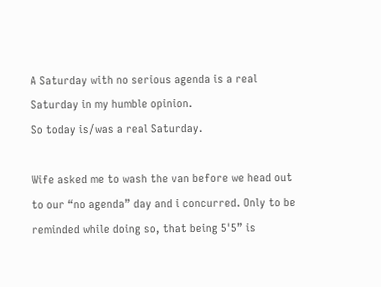A Saturday with no serious agenda is a real Saturday in my humble opinion.
So today is/was a real Saturday.

Wife asked me to wash the van before we head out to our “no agenda” day and i concurred. Only to be reminded while doing so, that being 5'5” is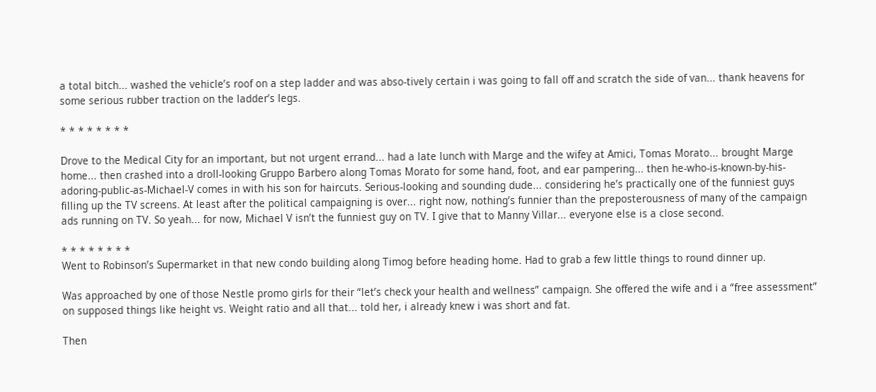a total bitch... washed the vehicle’s roof on a step ladder and was abso-tively certain i was going to fall off and scratch the side of van... thank heavens for some serious rubber traction on the ladder’s legs.

* * * * * * * *

Drove to the Medical City for an important, but not urgent errand... had a late lunch with Marge and the wifey at Amici, Tomas Morato... brought Marge home... then crashed into a droll-looking Gruppo Barbero along Tomas Morato for some hand, foot, and ear pampering... then he-who-is-known-by-his-adoring-public-as-Michael-V comes in with his son for haircuts. Serious-looking and sounding dude... considering he’s practically one of the funniest guys filling up the TV screens. At least after the political campaigning is over... right now, nothing’s funnier than the preposterousness of many of the campaign ads running on TV. So yeah... for now, Michael V isn’t the funniest guy on TV. I give that to Manny Villar... everyone else is a close second.

* * * * * * * *
Went to Robinson’s Supermarket in that new condo building along Timog before heading home. Had to grab a few little things to round dinner up.

Was approached by one of those Nestle promo girls for their “let’s check your health and wellness” campaign. She offered the wife and i a “free assessment” on supposed things like height vs. Weight ratio and all that... told her, i already knew i was short and fat.

Then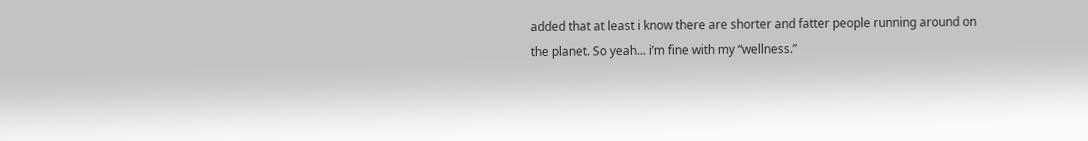added that at least i know there are shorter and fatter people running around on the planet. So yeah... i’m fine with my “wellness.”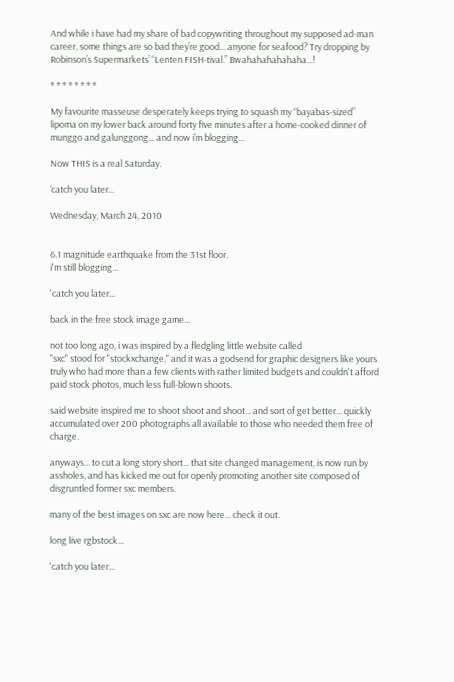And while i have had my share of bad copywriting throughout my supposed ad-man career, some things are so bad they’re good... anyone for seafood? Try dropping by Robinson’s Supermarkets’ “Lenten FISH-tival.” Bwahahahahahaha...!

* * * * * * * *

My favourite masseuse desperately keeps trying to squash my “bayabas-sized” lipoma on my lower back around forty five minutes after a home-cooked dinner of munggo and galunggong... and now i’m blogging...

Now THIS is a real Saturday.

‘catch you later...

Wednesday, March 24, 2010


6.1 magnitude earthquake from the 31st floor.
i'm still blogging...

'catch you later...

back in the free stock image game...

not too long ago, i was inspired by a fledgling little website called
"sxc" stood for "stockxchange," and it was a godsend for graphic designers like yours truly who had more than a few clients with rather limited budgets and couldn't afford paid stock photos, much less full-blown shoots.

said website inspired me to shoot shoot and shoot... and sort of get better... quickly accumulated over 200 photographs all available to those who needed them free of charge.

anyways... to cut a long story short... that site changed management, is now run by assholes, and has kicked me out for openly promoting another site composed of disgruntled former sxc members.

many of the best images on sxc are now here... check it out.

long live rgbstock...

'catch you later...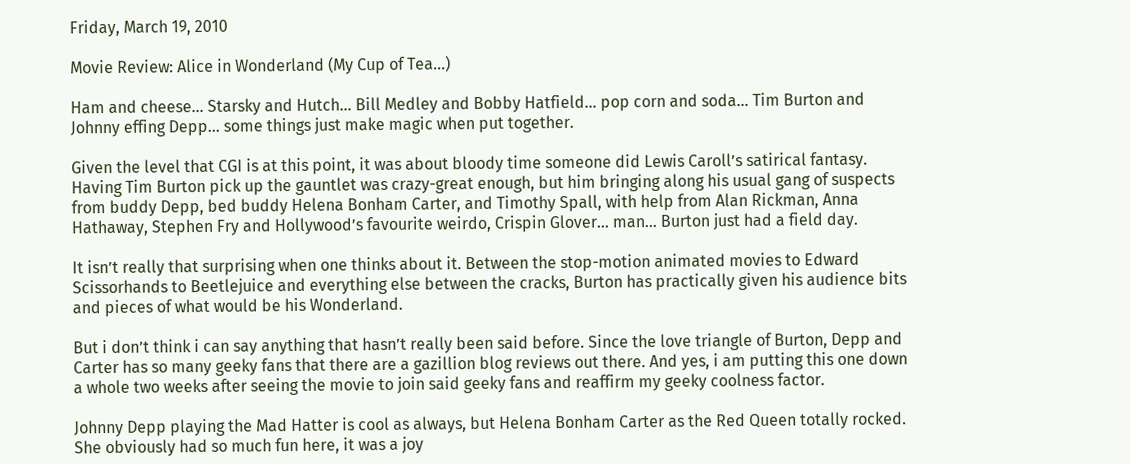Friday, March 19, 2010

Movie Review: Alice in Wonderland (My Cup of Tea...)

Ham and cheese... Starsky and Hutch... Bill Medley and Bobby Hatfield... pop corn and soda... Tim Burton and Johnny effing Depp... some things just make magic when put together.

Given the level that CGI is at this point, it was about bloody time someone did Lewis Caroll’s satirical fantasy. Having Tim Burton pick up the gauntlet was crazy-great enough, but him bringing along his usual gang of suspects from buddy Depp, bed buddy Helena Bonham Carter, and Timothy Spall, with help from Alan Rickman, Anna Hathaway, Stephen Fry and Hollywood’s favourite weirdo, Crispin Glover... man... Burton just had a field day.

It isn’t really that surprising when one thinks about it. Between the stop-motion animated movies to Edward Scissorhands to Beetlejuice and everything else between the cracks, Burton has practically given his audience bits and pieces of what would be his Wonderland.

But i don’t think i can say anything that hasn’t really been said before. Since the love triangle of Burton, Depp and Carter has so many geeky fans that there are a gazillion blog reviews out there. And yes, i am putting this one down a whole two weeks after seeing the movie to join said geeky fans and reaffirm my geeky coolness factor.

Johnny Depp playing the Mad Hatter is cool as always, but Helena Bonham Carter as the Red Queen totally rocked. She obviously had so much fun here, it was a joy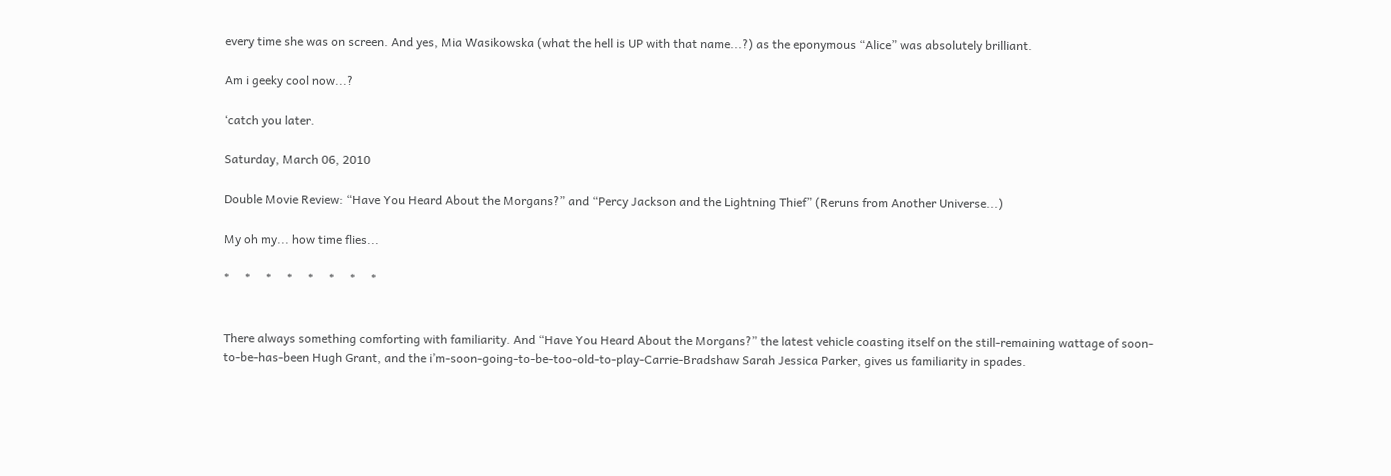every time she was on screen. And yes, Mia Wasikowska (what the hell is UP with that name...?) as the eponymous “Alice” was absolutely brilliant.

Am i geeky cool now...?

‘catch you later.

Saturday, March 06, 2010

Double Movie Review: “Have You Heard About the Morgans?” and “Percy Jackson and the Lightning Thief” (Reruns from Another Universe...)

My oh my... how time flies...

*     *     *     *     *     *     *     *


There always something comforting with familiarity. And “Have You Heard About the Morgans?” the latest vehicle coasting itself on the still-remaining wattage of soon-to-be-has-been Hugh Grant, and the i’m-soon-going-to-be-too-old-to-play-Carrie-Bradshaw Sarah Jessica Parker, gives us familiarity in spades.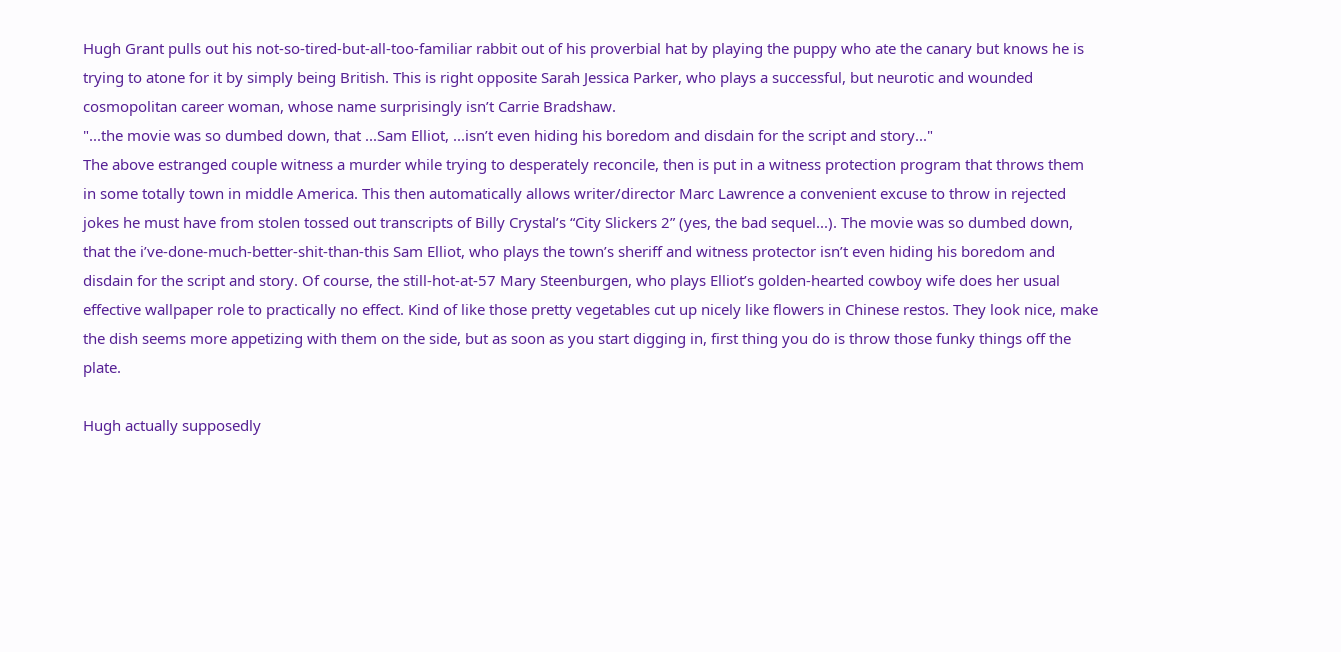Hugh Grant pulls out his not-so-tired-but-all-too-familiar rabbit out of his proverbial hat by playing the puppy who ate the canary but knows he is trying to atone for it by simply being British. This is right opposite Sarah Jessica Parker, who plays a successful, but neurotic and wounded cosmopolitan career woman, whose name surprisingly isn’t Carrie Bradshaw.
"...the movie was so dumbed down, that ...Sam Elliot, ...isn’t even hiding his boredom and disdain for the script and story..."
The above estranged couple witness a murder while trying to desperately reconcile, then is put in a witness protection program that throws them in some totally town in middle America. This then automatically allows writer/director Marc Lawrence a convenient excuse to throw in rejected jokes he must have from stolen tossed out transcripts of Billy Crystal’s “City Slickers 2” (yes, the bad sequel...). The movie was so dumbed down, that the i’ve-done-much-better-shit-than-this Sam Elliot, who plays the town’s sheriff and witness protector isn’t even hiding his boredom and disdain for the script and story. Of course, the still-hot-at-57 Mary Steenburgen, who plays Elliot’s golden-hearted cowboy wife does her usual effective wallpaper role to practically no effect. Kind of like those pretty vegetables cut up nicely like flowers in Chinese restos. They look nice, make the dish seems more appetizing with them on the side, but as soon as you start digging in, first thing you do is throw those funky things off the plate.

Hugh actually supposedly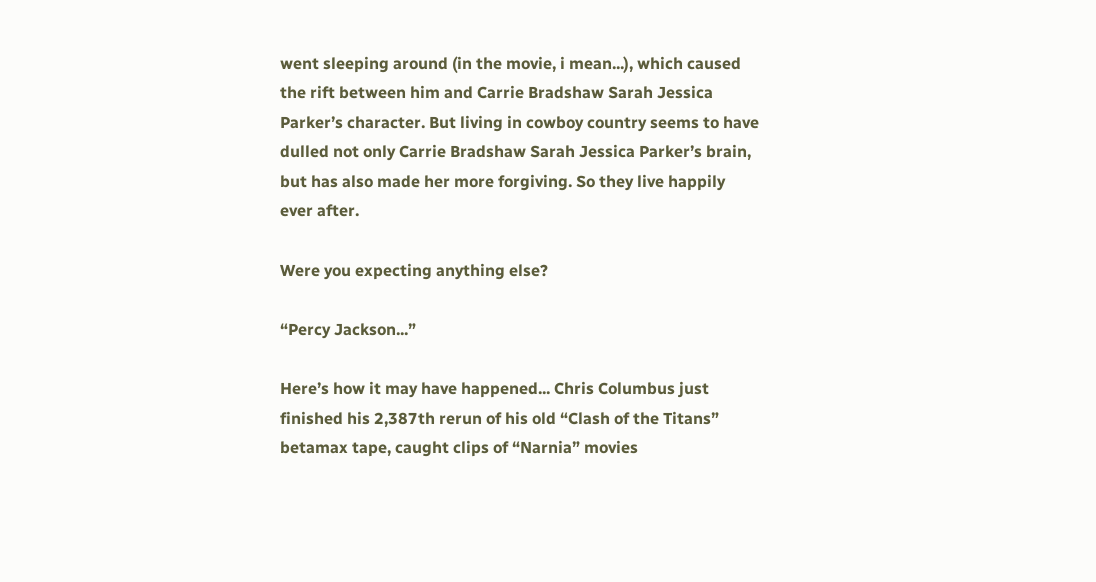went sleeping around (in the movie, i mean...), which caused the rift between him and Carrie Bradshaw Sarah Jessica Parker’s character. But living in cowboy country seems to have dulled not only Carrie Bradshaw Sarah Jessica Parker’s brain, but has also made her more forgiving. So they live happily ever after.

Were you expecting anything else?

“Percy Jackson...”

Here’s how it may have happened... Chris Columbus just finished his 2,387th rerun of his old “Clash of the Titans” betamax tape, caught clips of “Narnia” movies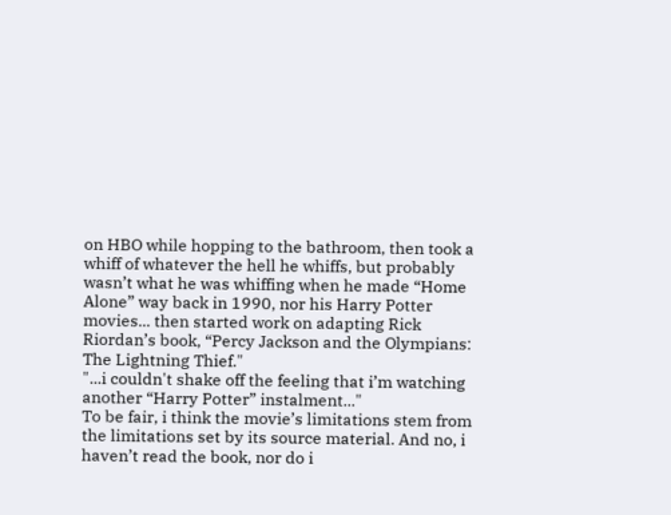on HBO while hopping to the bathroom, then took a whiff of whatever the hell he whiffs, but probably wasn’t what he was whiffing when he made “Home Alone” way back in 1990, nor his Harry Potter movies... then started work on adapting Rick Riordan’s book, “Percy Jackson and the Olympians: The Lightning Thief."
"...i couldn't shake off the feeling that i’m watching another “Harry Potter” instalment..."
To be fair, i think the movie’s limitations stem from the limitations set by its source material. And no, i haven’t read the book, nor do i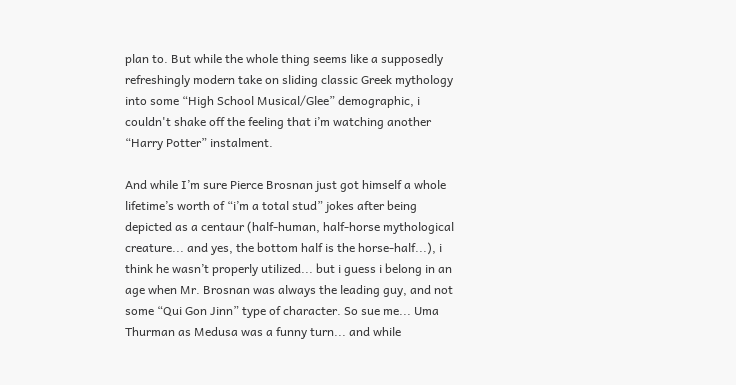plan to. But while the whole thing seems like a supposedly refreshingly modern take on sliding classic Greek mythology into some “High School Musical/Glee” demographic, i couldn't shake off the feeling that i’m watching another “Harry Potter” instalment.

And while I’m sure Pierce Brosnan just got himself a whole lifetime’s worth of “i’m a total stud” jokes after being depicted as a centaur (half-human, half-horse mythological creature... and yes, the bottom half is the horse-half...), i think he wasn’t properly utilized... but i guess i belong in an age when Mr. Brosnan was always the leading guy, and not some “Qui Gon Jinn” type of character. So sue me... Uma Thurman as Medusa was a funny turn... and while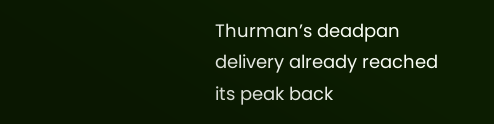Thurman’s deadpan delivery already reached its peak back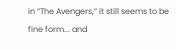in “The Avengers,” it still seems to be fine form... and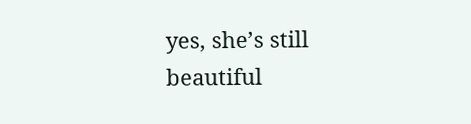yes, she’s still beautiful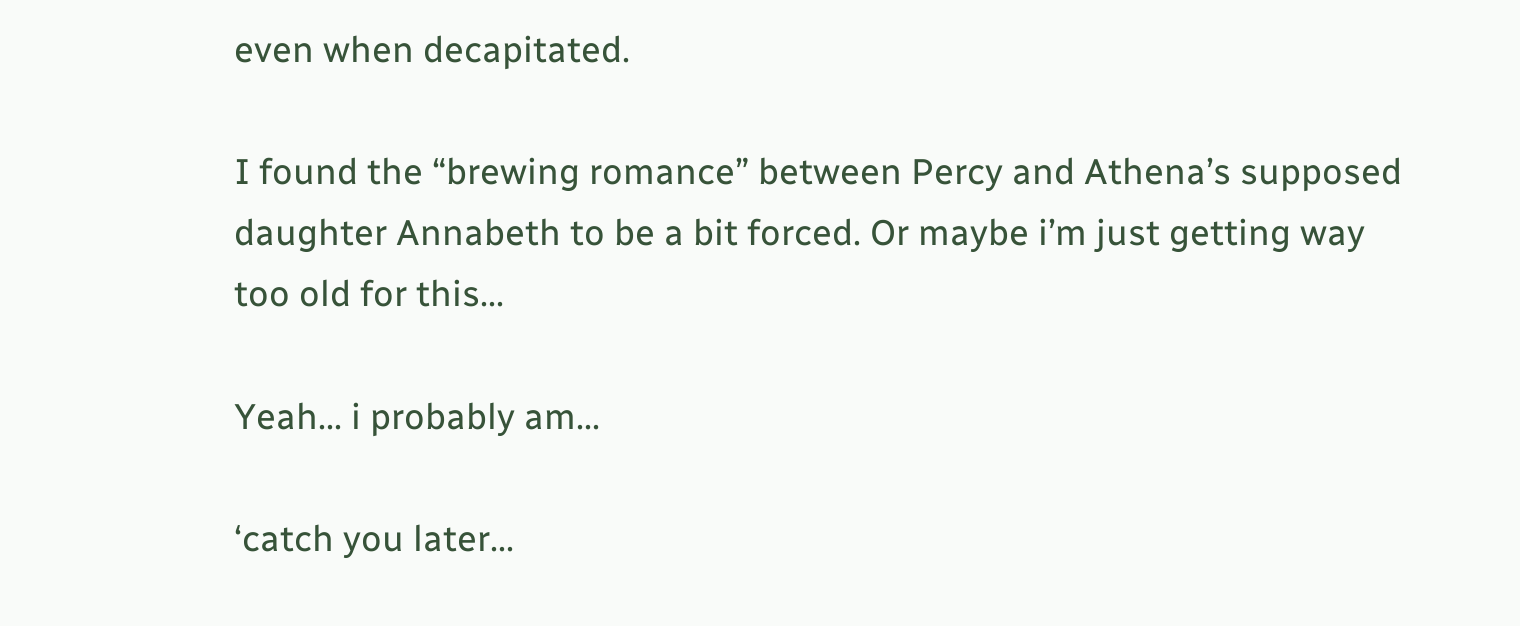even when decapitated.

I found the “brewing romance” between Percy and Athena’s supposed daughter Annabeth to be a bit forced. Or maybe i’m just getting way too old for this...

Yeah... i probably am...

‘catch you later...